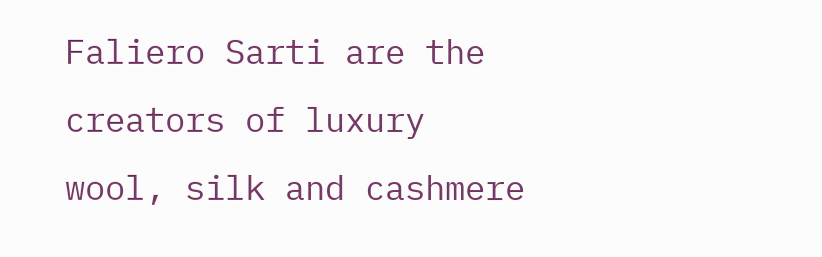Faliero Sarti are the creators of luxury wool, silk and cashmere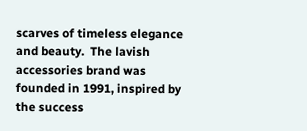scarves of timeless elegance and beauty.  The lavish accessories brand was founded in 1991, inspired by the success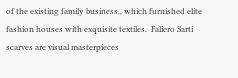of the existing family business., which furnished elite fashion houses with exquisite textiles.  Faliero Sarti scarves are visual masterpieces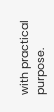with practical purpose.